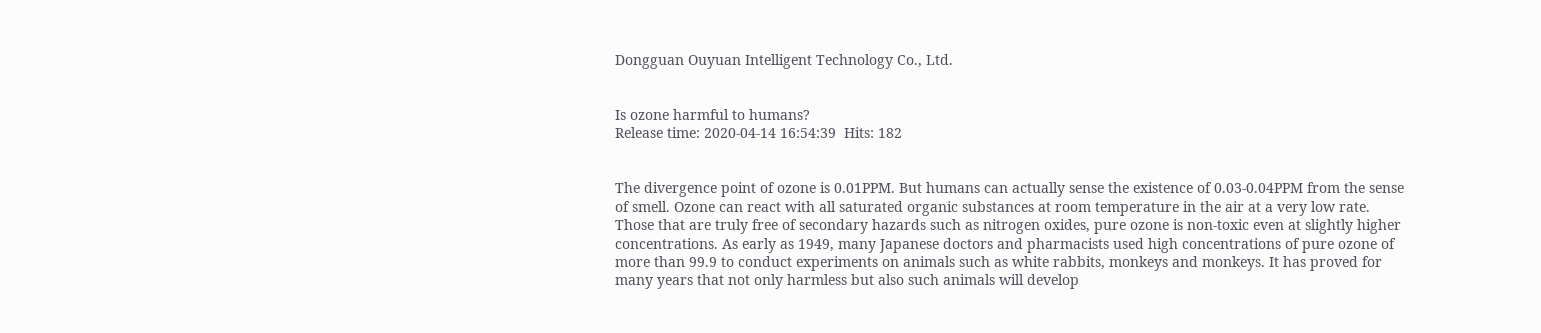Dongguan Ouyuan Intelligent Technology Co., Ltd.


Is ozone harmful to humans?
Release time: 2020-04-14 16:54:39  Hits: 182


The divergence point of ozone is 0.01PPM. But humans can actually sense the existence of 0.03-0.04PPM from the sense of smell. Ozone can react with all saturated organic substances at room temperature in the air at a very low rate. Those that are truly free of secondary hazards such as nitrogen oxides, pure ozone is non-toxic even at slightly higher concentrations. As early as 1949, many Japanese doctors and pharmacists used high concentrations of pure ozone of more than 99.9 to conduct experiments on animals such as white rabbits, monkeys and monkeys. It has proved for many years that not only harmless but also such animals will develop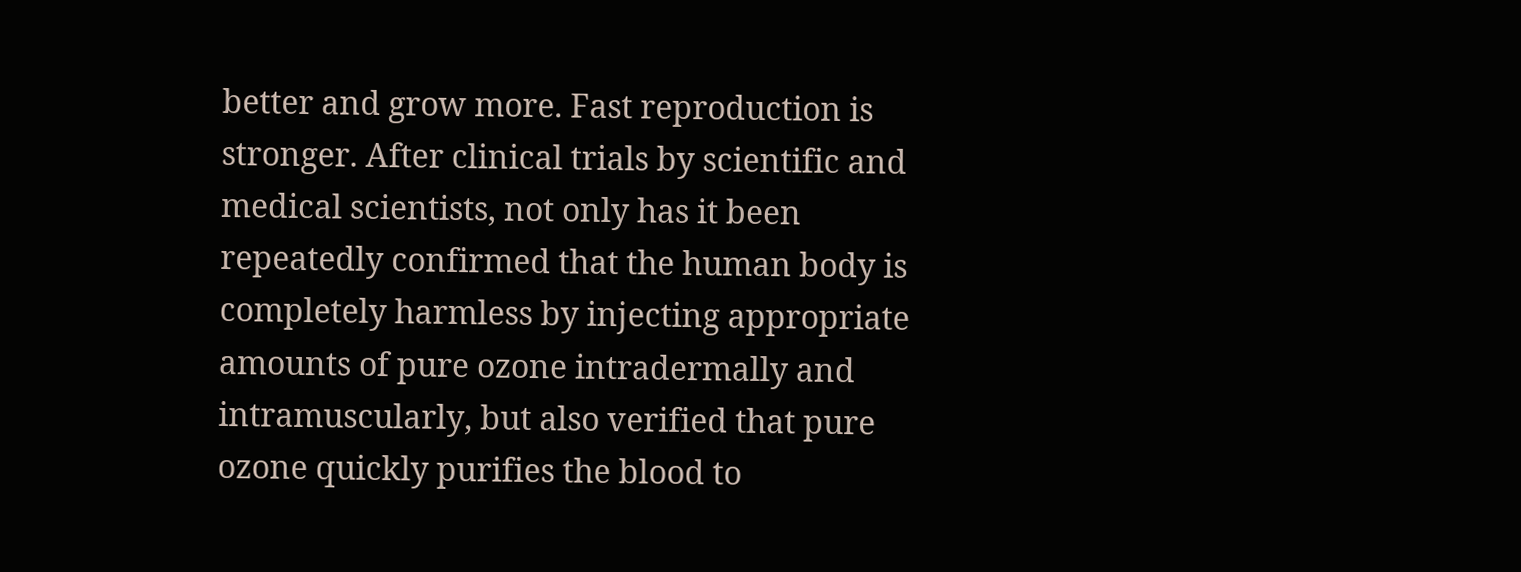better and grow more. Fast reproduction is stronger. After clinical trials by scientific and medical scientists, not only has it been repeatedly confirmed that the human body is completely harmless by injecting appropriate amounts of pure ozone intradermally and intramuscularly, but also verified that pure ozone quickly purifies the blood to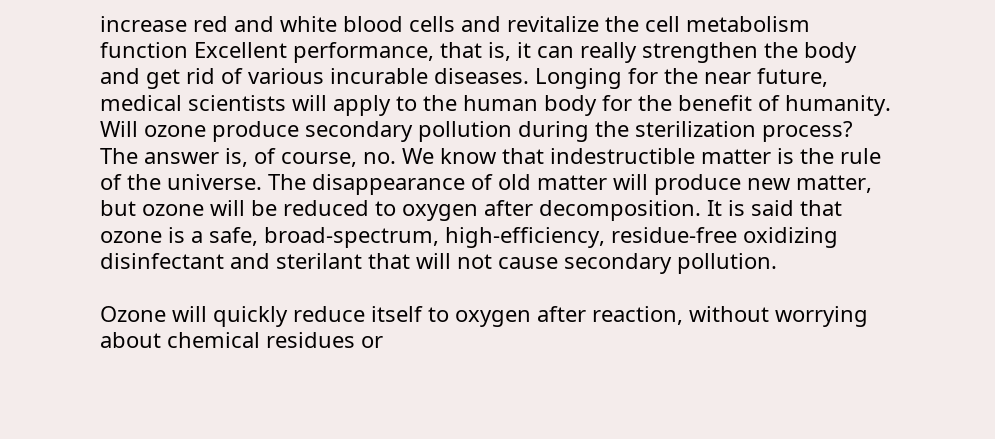increase red and white blood cells and revitalize the cell metabolism function Excellent performance, that is, it can really strengthen the body and get rid of various incurable diseases. Longing for the near future, medical scientists will apply to the human body for the benefit of humanity. Will ozone produce secondary pollution during the sterilization process? The answer is, of course, no. We know that indestructible matter is the rule of the universe. The disappearance of old matter will produce new matter, but ozone will be reduced to oxygen after decomposition. It is said that ozone is a safe, broad-spectrum, high-efficiency, residue-free oxidizing disinfectant and sterilant that will not cause secondary pollution.

Ozone will quickly reduce itself to oxygen after reaction, without worrying about chemical residues or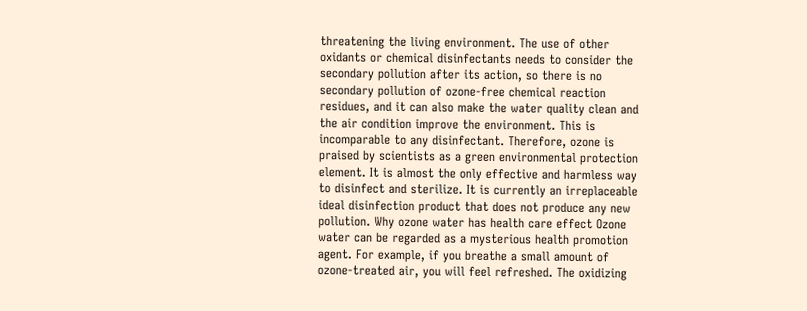threatening the living environment. The use of other oxidants or chemical disinfectants needs to consider the secondary pollution after its action, so there is no secondary pollution of ozone-free chemical reaction residues, and it can also make the water quality clean and the air condition improve the environment. This is incomparable to any disinfectant. Therefore, ozone is praised by scientists as a green environmental protection element. It is almost the only effective and harmless way to disinfect and sterilize. It is currently an irreplaceable ideal disinfection product that does not produce any new pollution. Why ozone water has health care effect Ozone water can be regarded as a mysterious health promotion agent. For example, if you breathe a small amount of ozone-treated air, you will feel refreshed. The oxidizing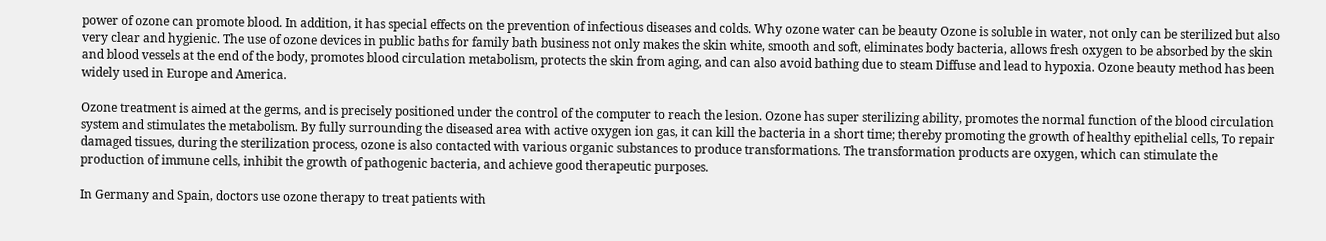power of ozone can promote blood. In addition, it has special effects on the prevention of infectious diseases and colds. Why ozone water can be beauty Ozone is soluble in water, not only can be sterilized but also very clear and hygienic. The use of ozone devices in public baths for family bath business not only makes the skin white, smooth and soft, eliminates body bacteria, allows fresh oxygen to be absorbed by the skin and blood vessels at the end of the body, promotes blood circulation metabolism, protects the skin from aging, and can also avoid bathing due to steam Diffuse and lead to hypoxia. Ozone beauty method has been widely used in Europe and America.

Ozone treatment is aimed at the germs, and is precisely positioned under the control of the computer to reach the lesion. Ozone has super sterilizing ability, promotes the normal function of the blood circulation system and stimulates the metabolism. By fully surrounding the diseased area with active oxygen ion gas, it can kill the bacteria in a short time; thereby promoting the growth of healthy epithelial cells, To repair damaged tissues, during the sterilization process, ozone is also contacted with various organic substances to produce transformations. The transformation products are oxygen, which can stimulate the production of immune cells, inhibit the growth of pathogenic bacteria, and achieve good therapeutic purposes.

In Germany and Spain, doctors use ozone therapy to treat patients with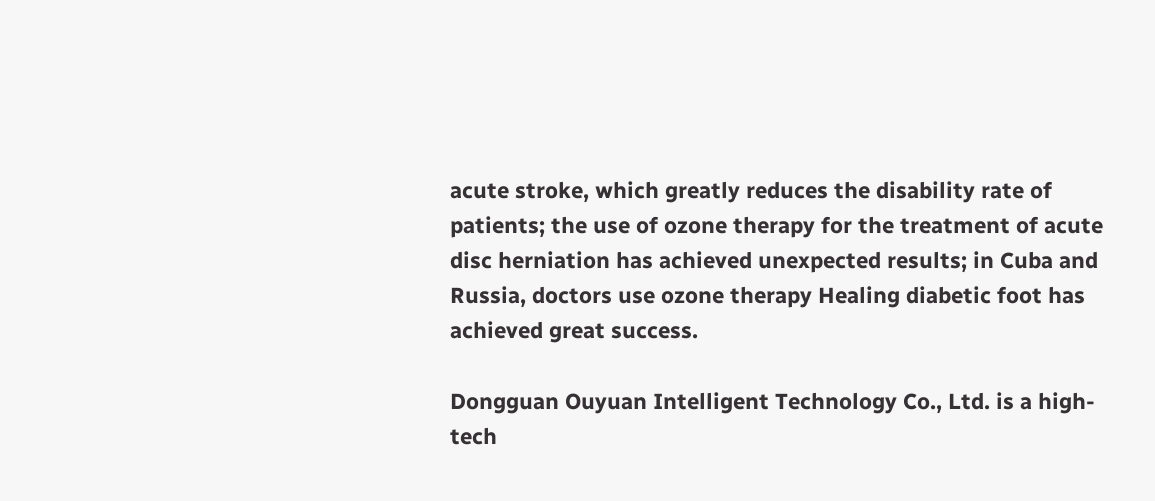acute stroke, which greatly reduces the disability rate of patients; the use of ozone therapy for the treatment of acute disc herniation has achieved unexpected results; in Cuba and Russia, doctors use ozone therapy Healing diabetic foot has achieved great success.

Dongguan Ouyuan Intelligent Technology Co., Ltd. is a high-tech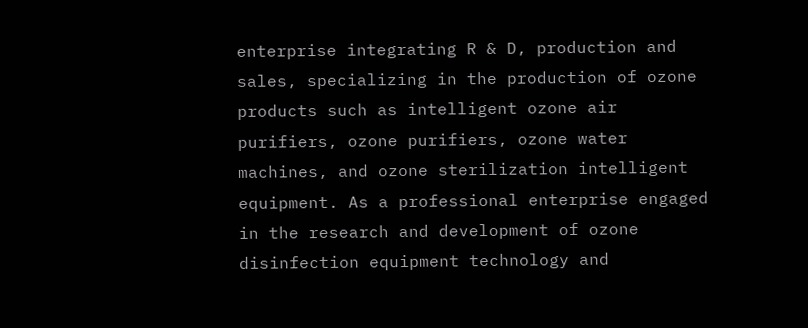enterprise integrating R & D, production and sales, specializing in the production of ozone products such as intelligent ozone air purifiers, ozone purifiers, ozone water machines, and ozone sterilization intelligent equipment. As a professional enterprise engaged in the research and development of ozone disinfection equipment technology and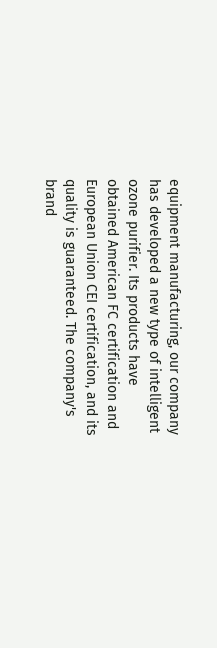equipment manufacturing, our company has developed a new type of intelligent ozone purifier. Its products have obtained American FC certification and European Union CEI certification, and its quality is guaranteed. The company's brand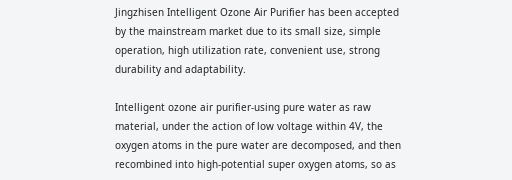Jingzhisen Intelligent Ozone Air Purifier has been accepted by the mainstream market due to its small size, simple operation, high utilization rate, convenient use, strong durability and adaptability.

Intelligent ozone air purifier-using pure water as raw material, under the action of low voltage within 4V, the oxygen atoms in the pure water are decomposed, and then recombined into high-potential super oxygen atoms, so as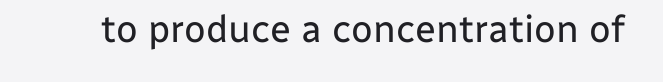to produce a concentration of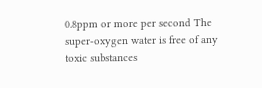0.8ppm or more per second The super-oxygen water is free of any toxic substances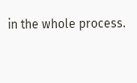in the whole process.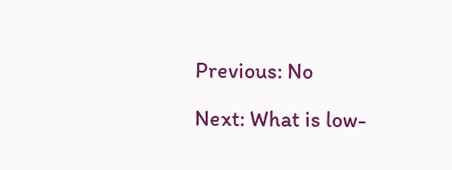Previous: No

Next: What is low-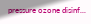pressure ozone disinf...